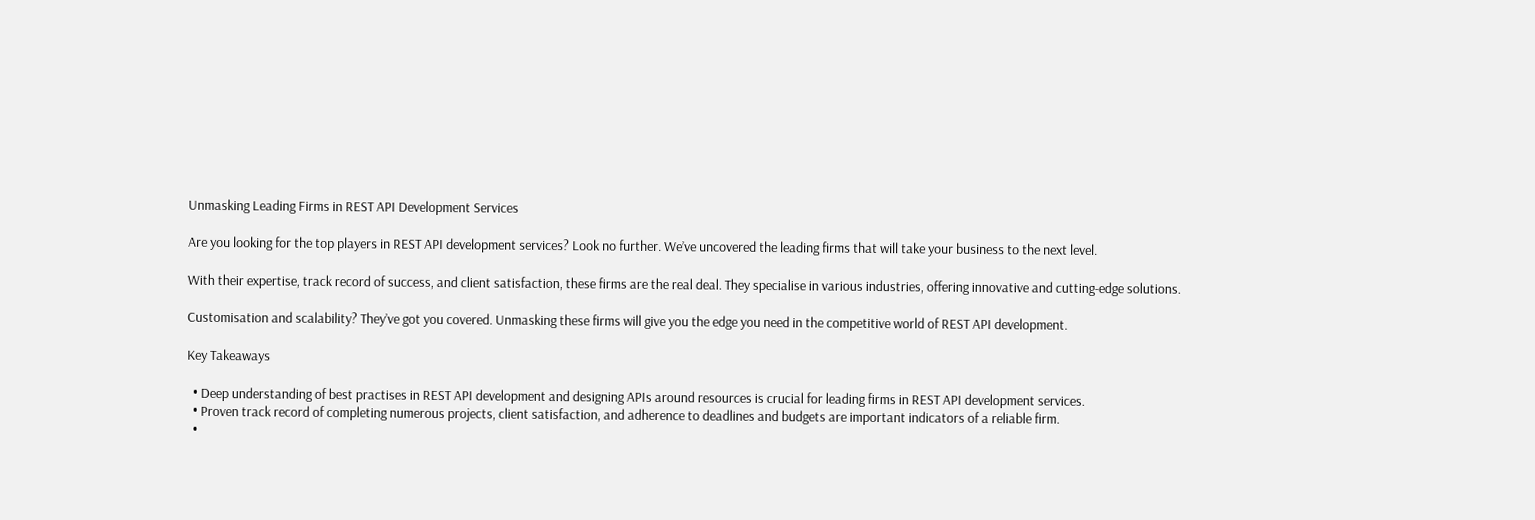Unmasking Leading Firms in REST API Development Services

Are you looking for the top players in REST API development services? Look no further. We’ve uncovered the leading firms that will take your business to the next level.

With their expertise, track record of success, and client satisfaction, these firms are the real deal. They specialise in various industries, offering innovative and cutting-edge solutions.

Customisation and scalability? They’ve got you covered. Unmasking these firms will give you the edge you need in the competitive world of REST API development.

Key Takeaways

  • Deep understanding of best practises in REST API development and designing APIs around resources is crucial for leading firms in REST API development services.
  • Proven track record of completing numerous projects, client satisfaction, and adherence to deadlines and budgets are important indicators of a reliable firm.
  •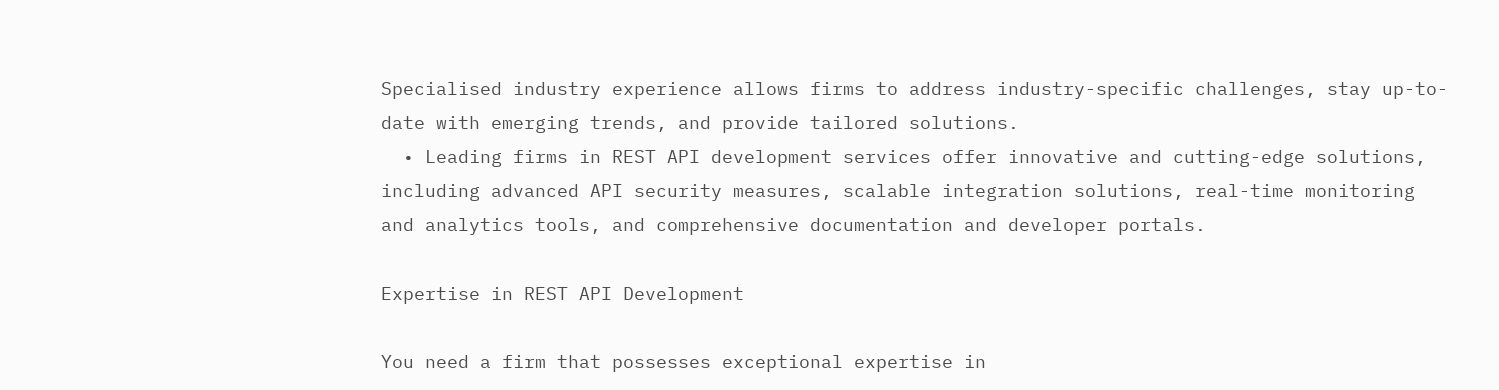Specialised industry experience allows firms to address industry-specific challenges, stay up-to-date with emerging trends, and provide tailored solutions.
  • Leading firms in REST API development services offer innovative and cutting-edge solutions, including advanced API security measures, scalable integration solutions, real-time monitoring and analytics tools, and comprehensive documentation and developer portals.

Expertise in REST API Development

You need a firm that possesses exceptional expertise in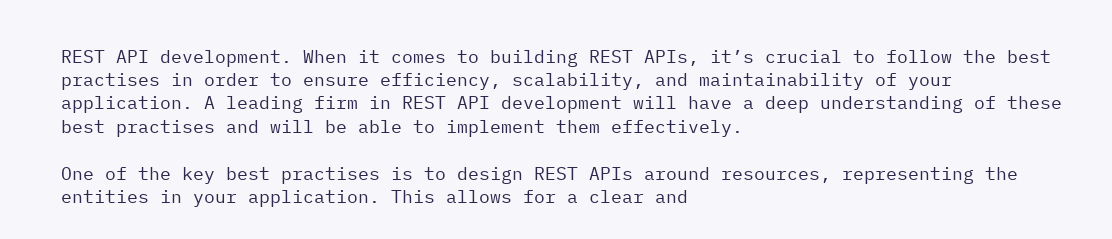REST API development. When it comes to building REST APIs, it’s crucial to follow the best practises in order to ensure efficiency, scalability, and maintainability of your application. A leading firm in REST API development will have a deep understanding of these best practises and will be able to implement them effectively.

One of the key best practises is to design REST APIs around resources, representing the entities in your application. This allows for a clear and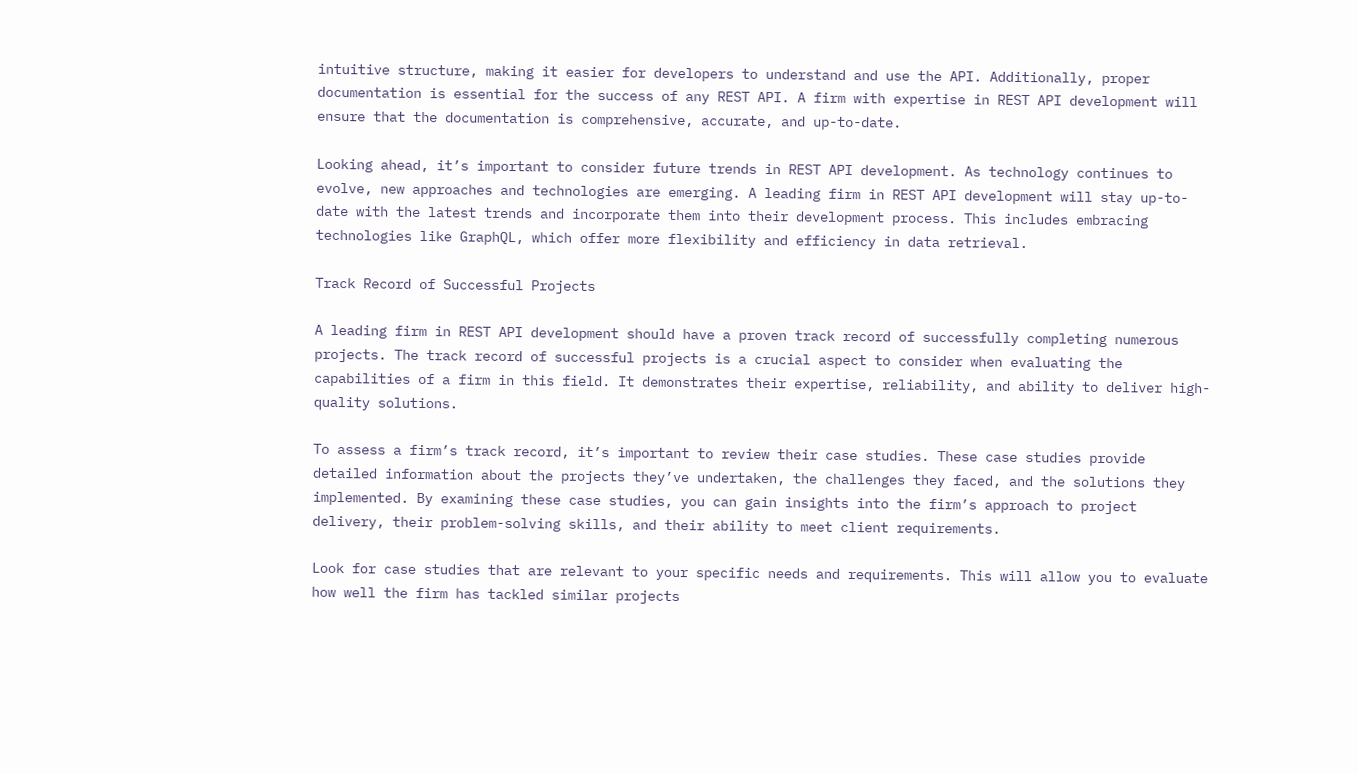intuitive structure, making it easier for developers to understand and use the API. Additionally, proper documentation is essential for the success of any REST API. A firm with expertise in REST API development will ensure that the documentation is comprehensive, accurate, and up-to-date.

Looking ahead, it’s important to consider future trends in REST API development. As technology continues to evolve, new approaches and technologies are emerging. A leading firm in REST API development will stay up-to-date with the latest trends and incorporate them into their development process. This includes embracing technologies like GraphQL, which offer more flexibility and efficiency in data retrieval.

Track Record of Successful Projects

A leading firm in REST API development should have a proven track record of successfully completing numerous projects. The track record of successful projects is a crucial aspect to consider when evaluating the capabilities of a firm in this field. It demonstrates their expertise, reliability, and ability to deliver high-quality solutions.

To assess a firm’s track record, it’s important to review their case studies. These case studies provide detailed information about the projects they’ve undertaken, the challenges they faced, and the solutions they implemented. By examining these case studies, you can gain insights into the firm’s approach to project delivery, their problem-solving skills, and their ability to meet client requirements.

Look for case studies that are relevant to your specific needs and requirements. This will allow you to evaluate how well the firm has tackled similar projects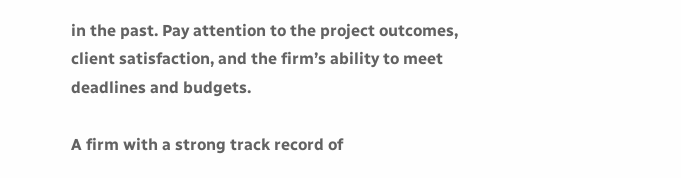in the past. Pay attention to the project outcomes, client satisfaction, and the firm’s ability to meet deadlines and budgets.

A firm with a strong track record of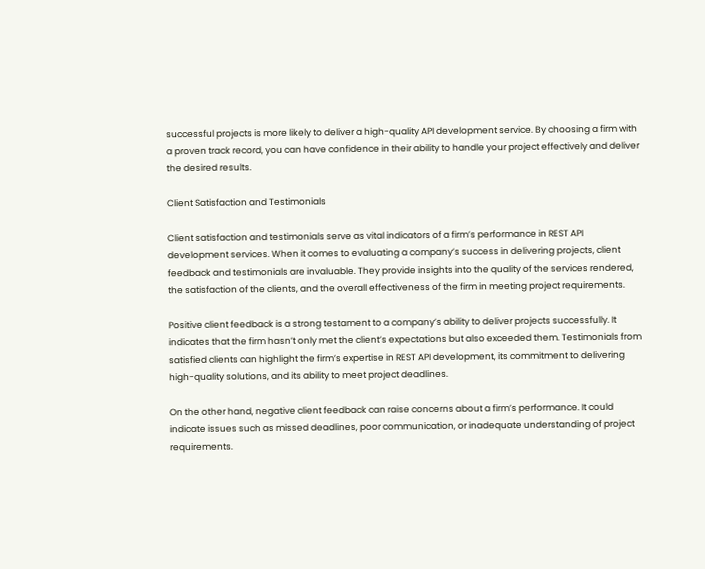successful projects is more likely to deliver a high-quality API development service. By choosing a firm with a proven track record, you can have confidence in their ability to handle your project effectively and deliver the desired results.

Client Satisfaction and Testimonials

Client satisfaction and testimonials serve as vital indicators of a firm’s performance in REST API development services. When it comes to evaluating a company’s success in delivering projects, client feedback and testimonials are invaluable. They provide insights into the quality of the services rendered, the satisfaction of the clients, and the overall effectiveness of the firm in meeting project requirements.

Positive client feedback is a strong testament to a company’s ability to deliver projects successfully. It indicates that the firm hasn’t only met the client’s expectations but also exceeded them. Testimonials from satisfied clients can highlight the firm’s expertise in REST API development, its commitment to delivering high-quality solutions, and its ability to meet project deadlines.

On the other hand, negative client feedback can raise concerns about a firm’s performance. It could indicate issues such as missed deadlines, poor communication, or inadequate understanding of project requirements.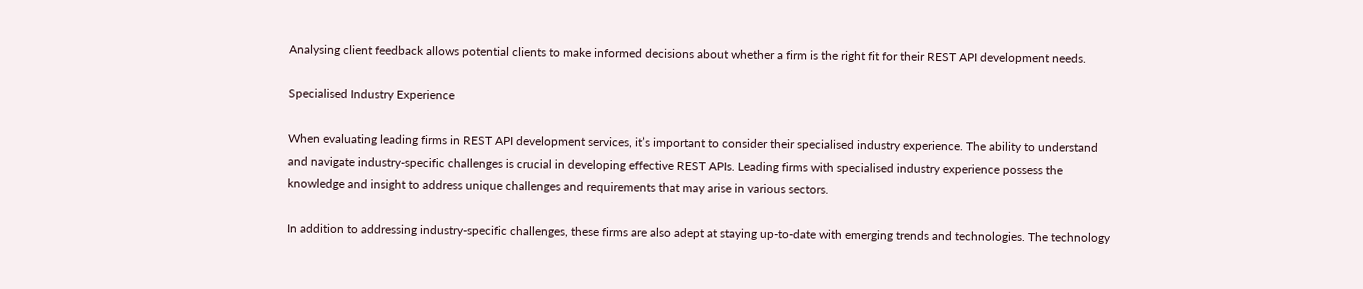Analysing client feedback allows potential clients to make informed decisions about whether a firm is the right fit for their REST API development needs.

Specialised Industry Experience

When evaluating leading firms in REST API development services, it’s important to consider their specialised industry experience. The ability to understand and navigate industry-specific challenges is crucial in developing effective REST APIs. Leading firms with specialised industry experience possess the knowledge and insight to address unique challenges and requirements that may arise in various sectors.

In addition to addressing industry-specific challenges, these firms are also adept at staying up-to-date with emerging trends and technologies. The technology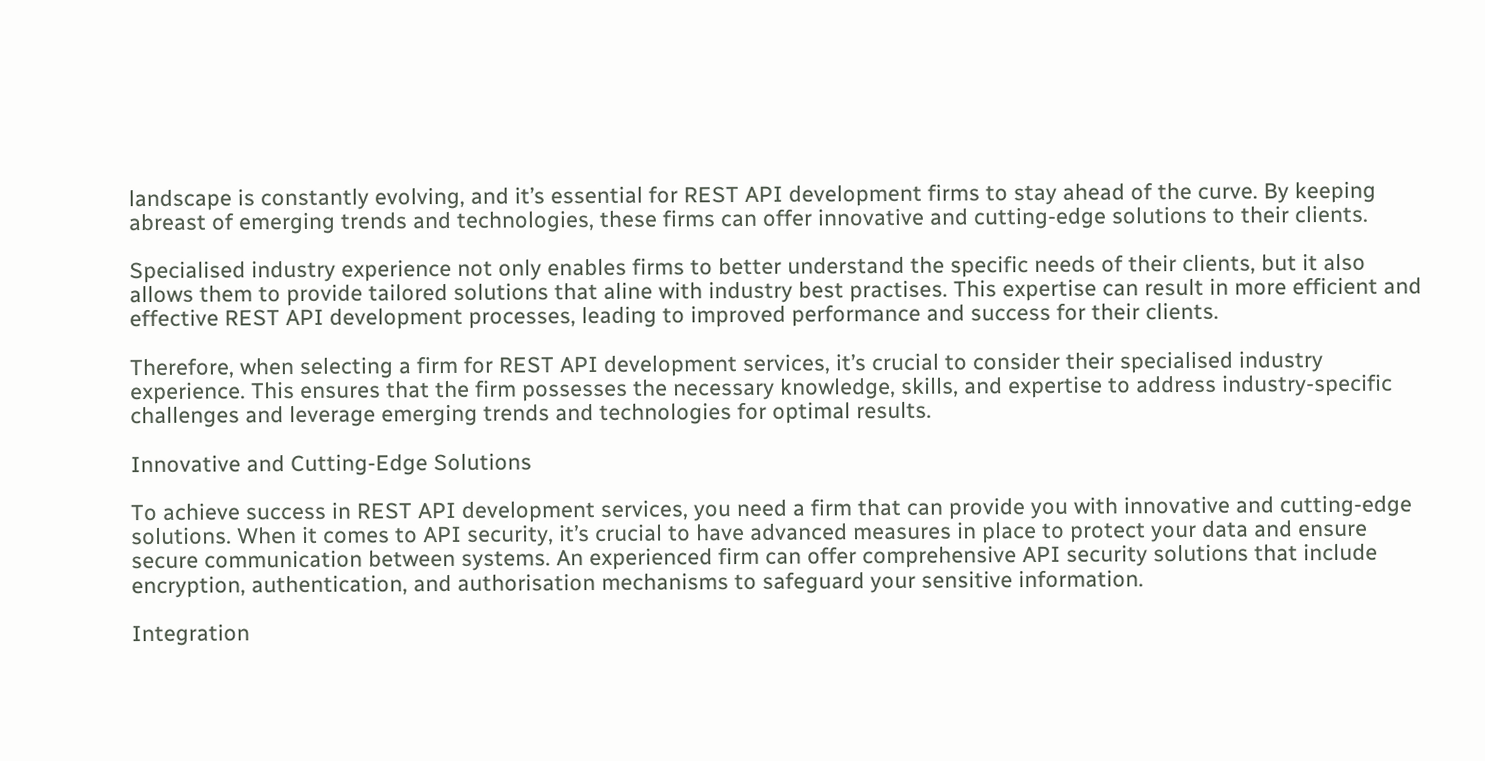landscape is constantly evolving, and it’s essential for REST API development firms to stay ahead of the curve. By keeping abreast of emerging trends and technologies, these firms can offer innovative and cutting-edge solutions to their clients.

Specialised industry experience not only enables firms to better understand the specific needs of their clients, but it also allows them to provide tailored solutions that aline with industry best practises. This expertise can result in more efficient and effective REST API development processes, leading to improved performance and success for their clients.

Therefore, when selecting a firm for REST API development services, it’s crucial to consider their specialised industry experience. This ensures that the firm possesses the necessary knowledge, skills, and expertise to address industry-specific challenges and leverage emerging trends and technologies for optimal results.

Innovative and Cutting-Edge Solutions

To achieve success in REST API development services, you need a firm that can provide you with innovative and cutting-edge solutions. When it comes to API security, it’s crucial to have advanced measures in place to protect your data and ensure secure communication between systems. An experienced firm can offer comprehensive API security solutions that include encryption, authentication, and authorisation mechanisms to safeguard your sensitive information.

Integration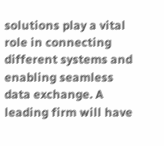solutions play a vital role in connecting different systems and enabling seamless data exchange. A leading firm will have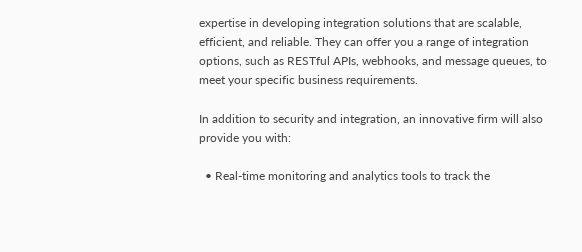expertise in developing integration solutions that are scalable, efficient, and reliable. They can offer you a range of integration options, such as RESTful APIs, webhooks, and message queues, to meet your specific business requirements.

In addition to security and integration, an innovative firm will also provide you with:

  • Real-time monitoring and analytics tools to track the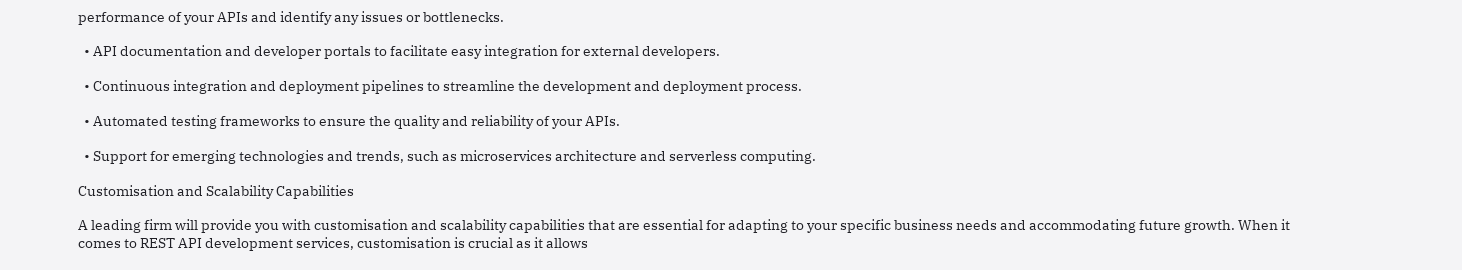performance of your APIs and identify any issues or bottlenecks.

  • API documentation and developer portals to facilitate easy integration for external developers.

  • Continuous integration and deployment pipelines to streamline the development and deployment process.

  • Automated testing frameworks to ensure the quality and reliability of your APIs.

  • Support for emerging technologies and trends, such as microservices architecture and serverless computing.

Customisation and Scalability Capabilities

A leading firm will provide you with customisation and scalability capabilities that are essential for adapting to your specific business needs and accommodating future growth. When it comes to REST API development services, customisation is crucial as it allows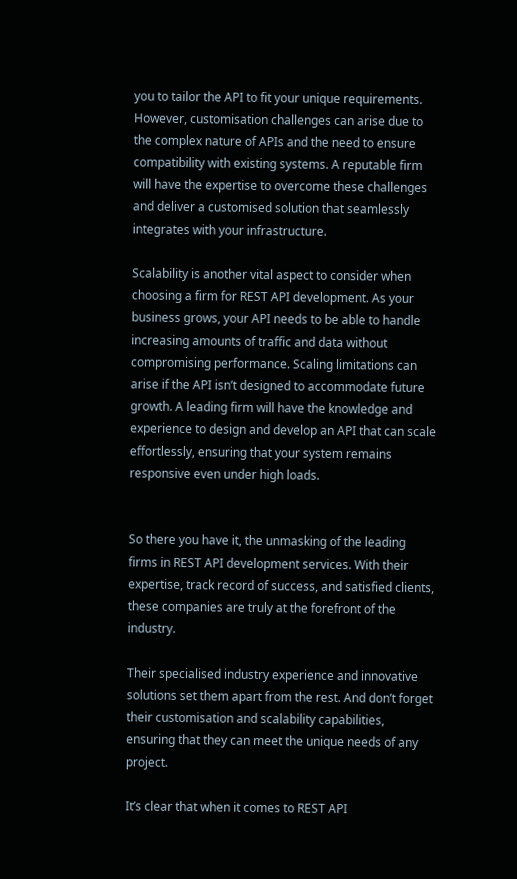you to tailor the API to fit your unique requirements. However, customisation challenges can arise due to the complex nature of APIs and the need to ensure compatibility with existing systems. A reputable firm will have the expertise to overcome these challenges and deliver a customised solution that seamlessly integrates with your infrastructure.

Scalability is another vital aspect to consider when choosing a firm for REST API development. As your business grows, your API needs to be able to handle increasing amounts of traffic and data without compromising performance. Scaling limitations can arise if the API isn’t designed to accommodate future growth. A leading firm will have the knowledge and experience to design and develop an API that can scale effortlessly, ensuring that your system remains responsive even under high loads.


So there you have it, the unmasking of the leading firms in REST API development services. With their expertise, track record of success, and satisfied clients, these companies are truly at the forefront of the industry.

Their specialised industry experience and innovative solutions set them apart from the rest. And don’t forget their customisation and scalability capabilities, ensuring that they can meet the unique needs of any project.

It’s clear that when it comes to REST API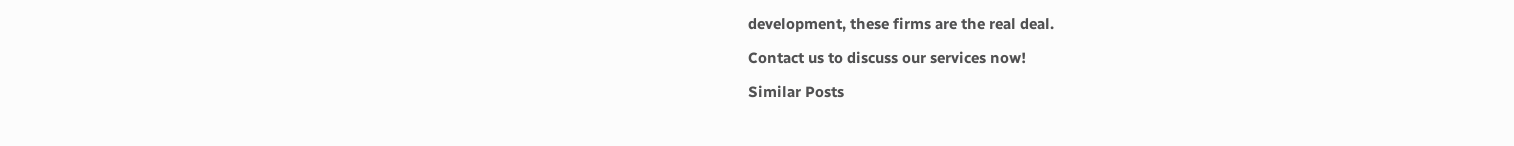development, these firms are the real deal.

Contact us to discuss our services now!

Similar Posts